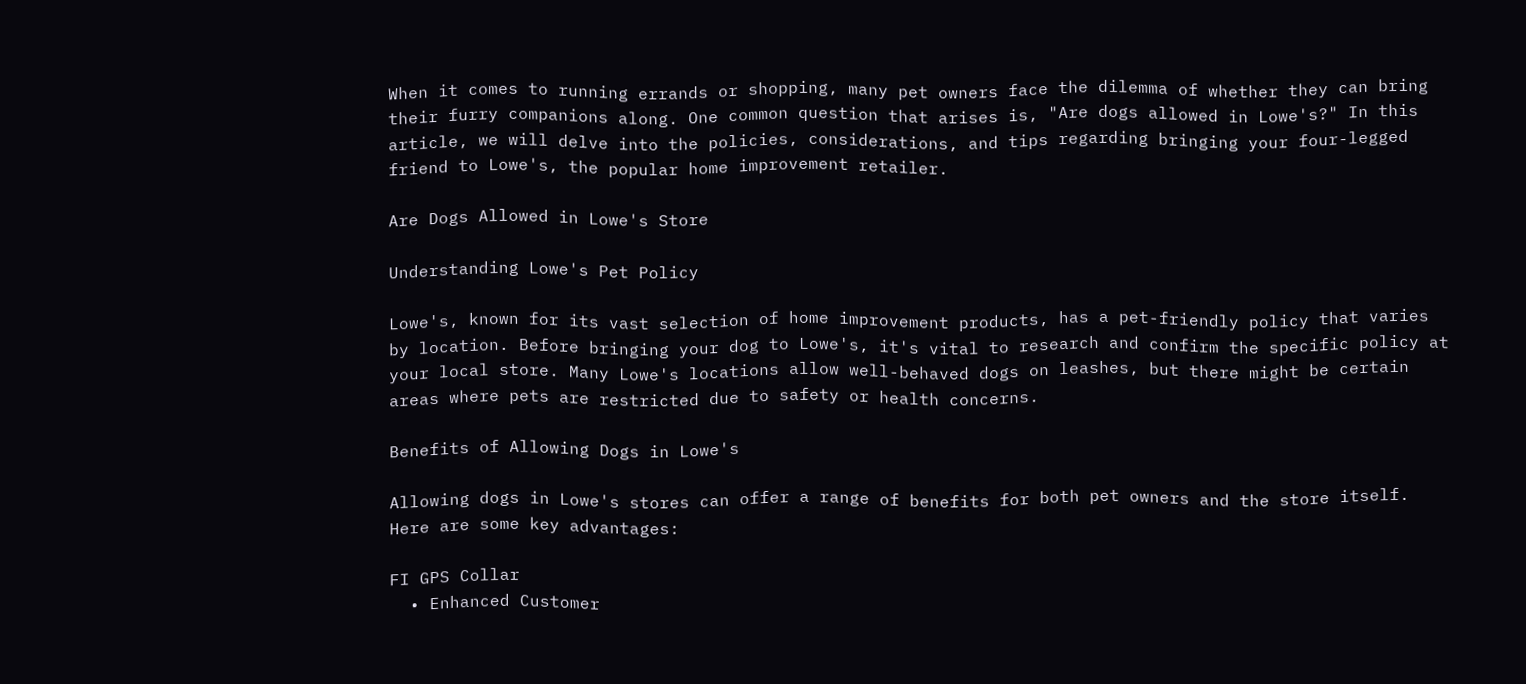When it comes to running errands or shopping, many pet owners face the dilemma of whether they can bring their furry companions along. One common question that arises is, "Are dogs allowed in Lowe's?" In this article, we will delve into the policies, considerations, and tips regarding bringing your four-legged friend to Lowe's, the popular home improvement retailer.

Are Dogs Allowed in Lowe's Store

Understanding Lowe's Pet Policy

Lowe's, known for its vast selection of home improvement products, has a pet-friendly policy that varies by location. Before bringing your dog to Lowe's, it's vital to research and confirm the specific policy at your local store. Many Lowe's locations allow well-behaved dogs on leashes, but there might be certain areas where pets are restricted due to safety or health concerns.

Benefits of Allowing Dogs in Lowe's

Allowing dogs in Lowe's stores can offer a range of benefits for both pet owners and the store itself. Here are some key advantages:

FI GPS Collar
  • Enhanced Customer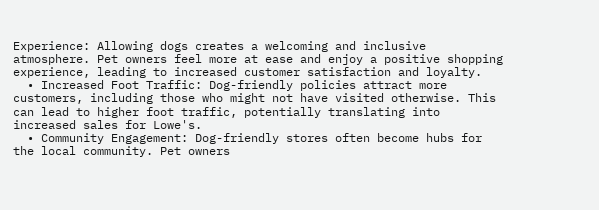Experience: Allowing dogs creates a welcoming and inclusive atmosphere. Pet owners feel more at ease and enjoy a positive shopping experience, leading to increased customer satisfaction and loyalty.
  • Increased Foot Traffic: Dog-friendly policies attract more customers, including those who might not have visited otherwise. This can lead to higher foot traffic, potentially translating into increased sales for Lowe's.
  • Community Engagement: Dog-friendly stores often become hubs for the local community. Pet owners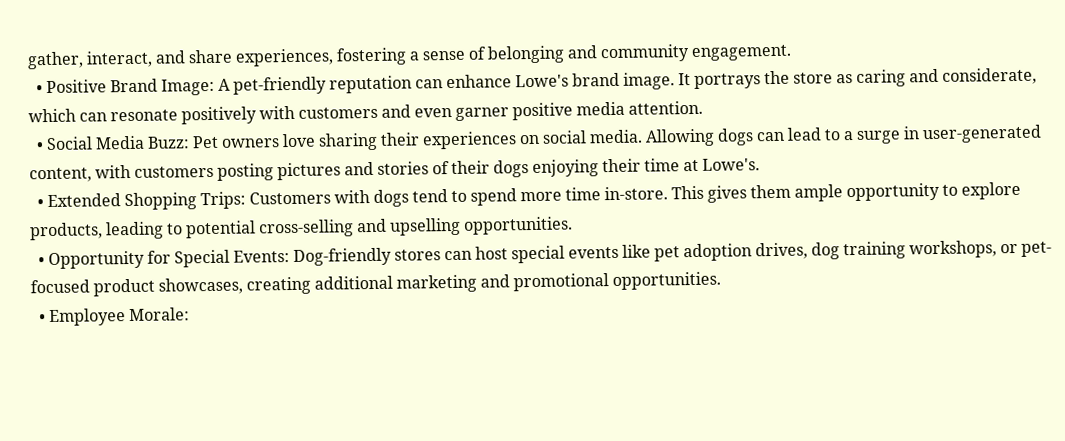gather, interact, and share experiences, fostering a sense of belonging and community engagement.
  • Positive Brand Image: A pet-friendly reputation can enhance Lowe's brand image. It portrays the store as caring and considerate, which can resonate positively with customers and even garner positive media attention.
  • Social Media Buzz: Pet owners love sharing their experiences on social media. Allowing dogs can lead to a surge in user-generated content, with customers posting pictures and stories of their dogs enjoying their time at Lowe's.
  • Extended Shopping Trips: Customers with dogs tend to spend more time in-store. This gives them ample opportunity to explore products, leading to potential cross-selling and upselling opportunities.
  • Opportunity for Special Events: Dog-friendly stores can host special events like pet adoption drives, dog training workshops, or pet-focused product showcases, creating additional marketing and promotional opportunities.
  • Employee Morale: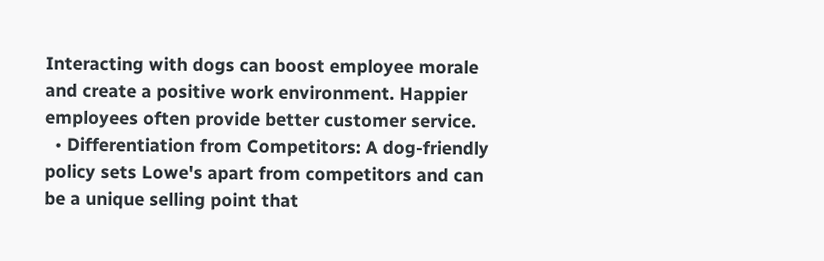Interacting with dogs can boost employee morale and create a positive work environment. Happier employees often provide better customer service.
  • Differentiation from Competitors: A dog-friendly policy sets Lowe's apart from competitors and can be a unique selling point that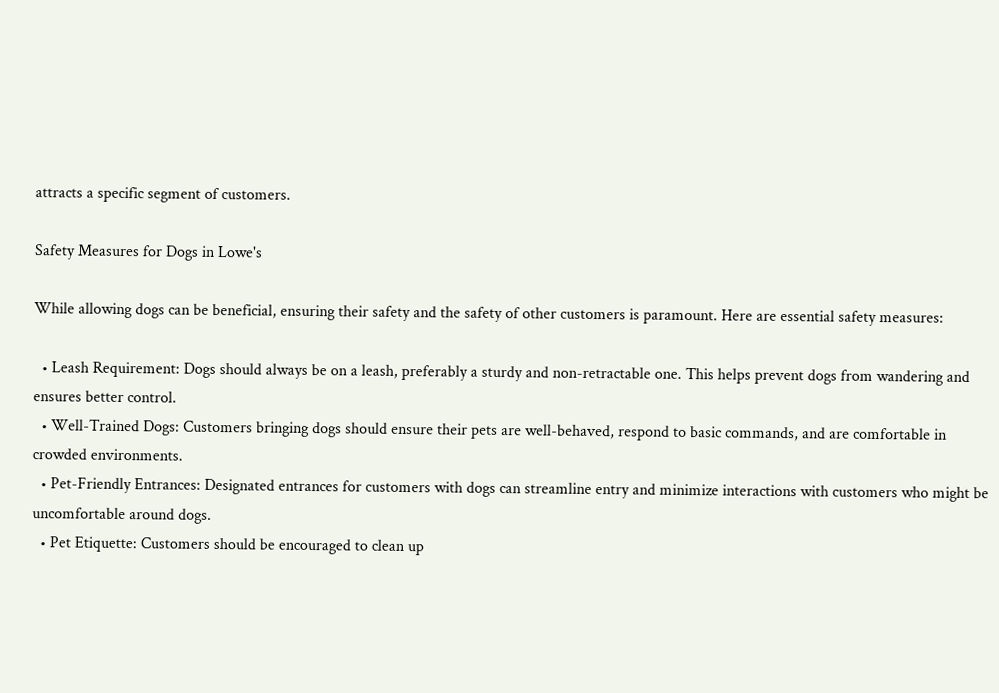attracts a specific segment of customers.

Safety Measures for Dogs in Lowe's

While allowing dogs can be beneficial, ensuring their safety and the safety of other customers is paramount. Here are essential safety measures:

  • Leash Requirement: Dogs should always be on a leash, preferably a sturdy and non-retractable one. This helps prevent dogs from wandering and ensures better control.
  • Well-Trained Dogs: Customers bringing dogs should ensure their pets are well-behaved, respond to basic commands, and are comfortable in crowded environments.
  • Pet-Friendly Entrances: Designated entrances for customers with dogs can streamline entry and minimize interactions with customers who might be uncomfortable around dogs.
  • Pet Etiquette: Customers should be encouraged to clean up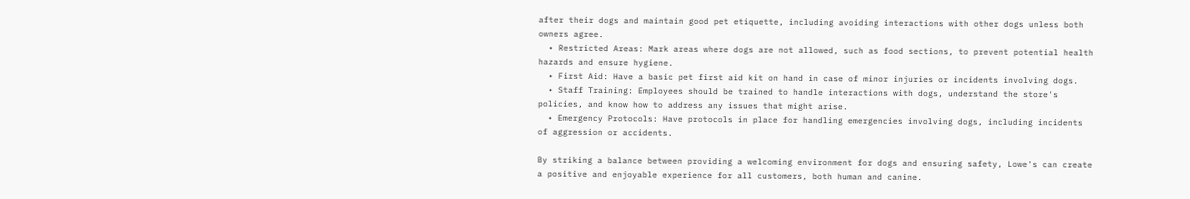after their dogs and maintain good pet etiquette, including avoiding interactions with other dogs unless both owners agree.
  • Restricted Areas: Mark areas where dogs are not allowed, such as food sections, to prevent potential health hazards and ensure hygiene.
  • First Aid: Have a basic pet first aid kit on hand in case of minor injuries or incidents involving dogs.
  • Staff Training: Employees should be trained to handle interactions with dogs, understand the store's policies, and know how to address any issues that might arise.
  • Emergency Protocols: Have protocols in place for handling emergencies involving dogs, including incidents of aggression or accidents.

By striking a balance between providing a welcoming environment for dogs and ensuring safety, Lowe's can create a positive and enjoyable experience for all customers, both human and canine.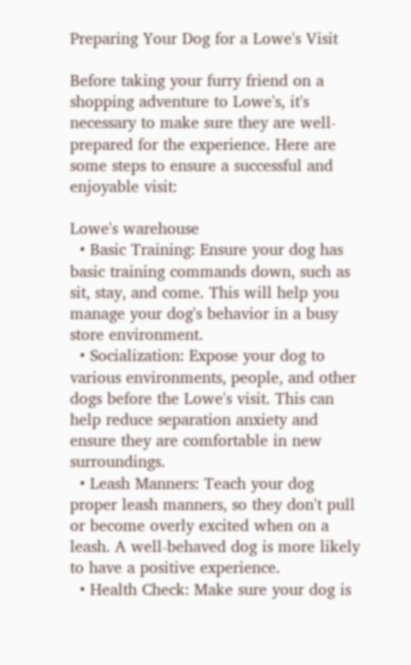Preparing Your Dog for a Lowe's Visit

Before taking your furry friend on a shopping adventure to Lowe's, it's necessary to make sure they are well-prepared for the experience. Here are some steps to ensure a successful and enjoyable visit:

Lowe's warehouse
  • Basic Training: Ensure your dog has basic training commands down, such as sit, stay, and come. This will help you manage your dog's behavior in a busy store environment.
  • Socialization: Expose your dog to various environments, people, and other dogs before the Lowe's visit. This can help reduce separation anxiety and ensure they are comfortable in new surroundings.
  • Leash Manners: Teach your dog proper leash manners, so they don't pull or become overly excited when on a leash. A well-behaved dog is more likely to have a positive experience.
  • Health Check: Make sure your dog is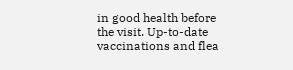in good health before the visit. Up-to-date vaccinations and flea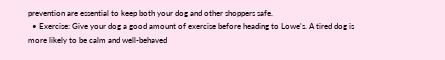prevention are essential to keep both your dog and other shoppers safe.
  • Exercise: Give your dog a good amount of exercise before heading to Lowe's. A tired dog is more likely to be calm and well-behaved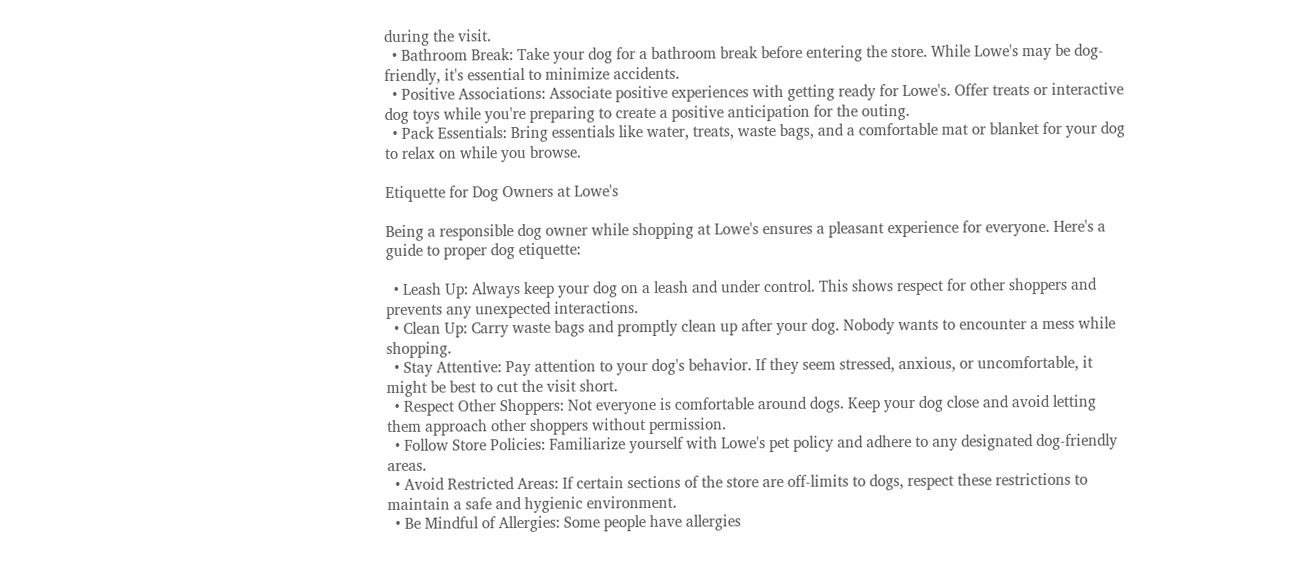during the visit.
  • Bathroom Break: Take your dog for a bathroom break before entering the store. While Lowe's may be dog-friendly, it's essential to minimize accidents.
  • Positive Associations: Associate positive experiences with getting ready for Lowe's. Offer treats or interactive dog toys while you're preparing to create a positive anticipation for the outing.
  • Pack Essentials: Bring essentials like water, treats, waste bags, and a comfortable mat or blanket for your dog to relax on while you browse.

Etiquette for Dog Owners at Lowe's

Being a responsible dog owner while shopping at Lowe's ensures a pleasant experience for everyone. Here's a guide to proper dog etiquette:

  • Leash Up: Always keep your dog on a leash and under control. This shows respect for other shoppers and prevents any unexpected interactions.
  • Clean Up: Carry waste bags and promptly clean up after your dog. Nobody wants to encounter a mess while shopping.
  • Stay Attentive: Pay attention to your dog's behavior. If they seem stressed, anxious, or uncomfortable, it might be best to cut the visit short.
  • Respect Other Shoppers: Not everyone is comfortable around dogs. Keep your dog close and avoid letting them approach other shoppers without permission.
  • Follow Store Policies: Familiarize yourself with Lowe's pet policy and adhere to any designated dog-friendly areas.
  • Avoid Restricted Areas: If certain sections of the store are off-limits to dogs, respect these restrictions to maintain a safe and hygienic environment.
  • Be Mindful of Allergies: Some people have allergies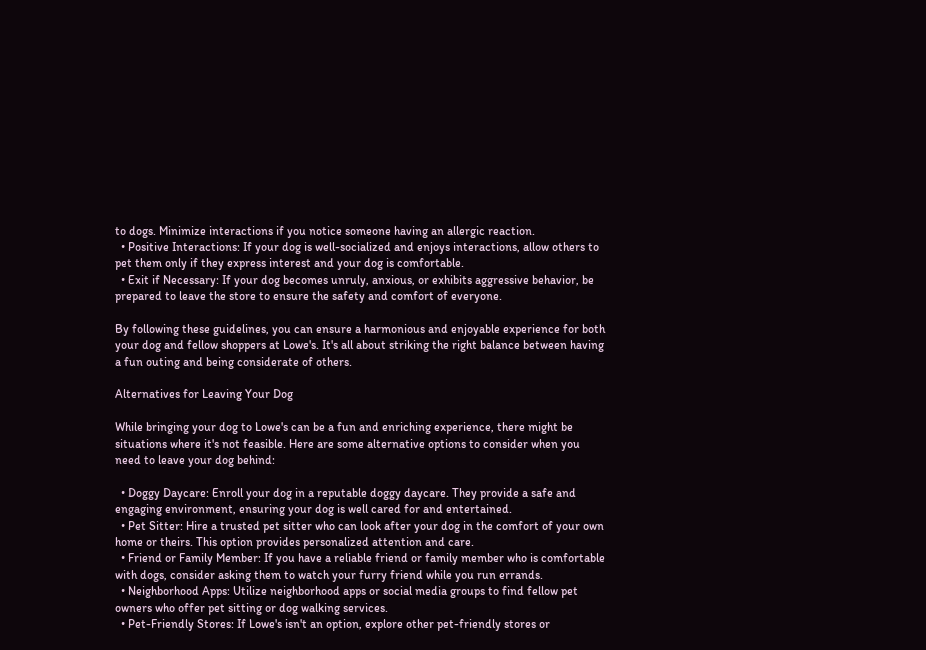to dogs. Minimize interactions if you notice someone having an allergic reaction.
  • Positive Interactions: If your dog is well-socialized and enjoys interactions, allow others to pet them only if they express interest and your dog is comfortable.
  • Exit if Necessary: If your dog becomes unruly, anxious, or exhibits aggressive behavior, be prepared to leave the store to ensure the safety and comfort of everyone.

By following these guidelines, you can ensure a harmonious and enjoyable experience for both your dog and fellow shoppers at Lowe's. It's all about striking the right balance between having a fun outing and being considerate of others.

Alternatives for Leaving Your Dog

While bringing your dog to Lowe's can be a fun and enriching experience, there might be situations where it's not feasible. Here are some alternative options to consider when you need to leave your dog behind:

  • Doggy Daycare: Enroll your dog in a reputable doggy daycare. They provide a safe and engaging environment, ensuring your dog is well cared for and entertained.
  • Pet Sitter: Hire a trusted pet sitter who can look after your dog in the comfort of your own home or theirs. This option provides personalized attention and care.
  • Friend or Family Member: If you have a reliable friend or family member who is comfortable with dogs, consider asking them to watch your furry friend while you run errands.
  • Neighborhood Apps: Utilize neighborhood apps or social media groups to find fellow pet owners who offer pet sitting or dog walking services.
  • Pet-Friendly Stores: If Lowe's isn't an option, explore other pet-friendly stores or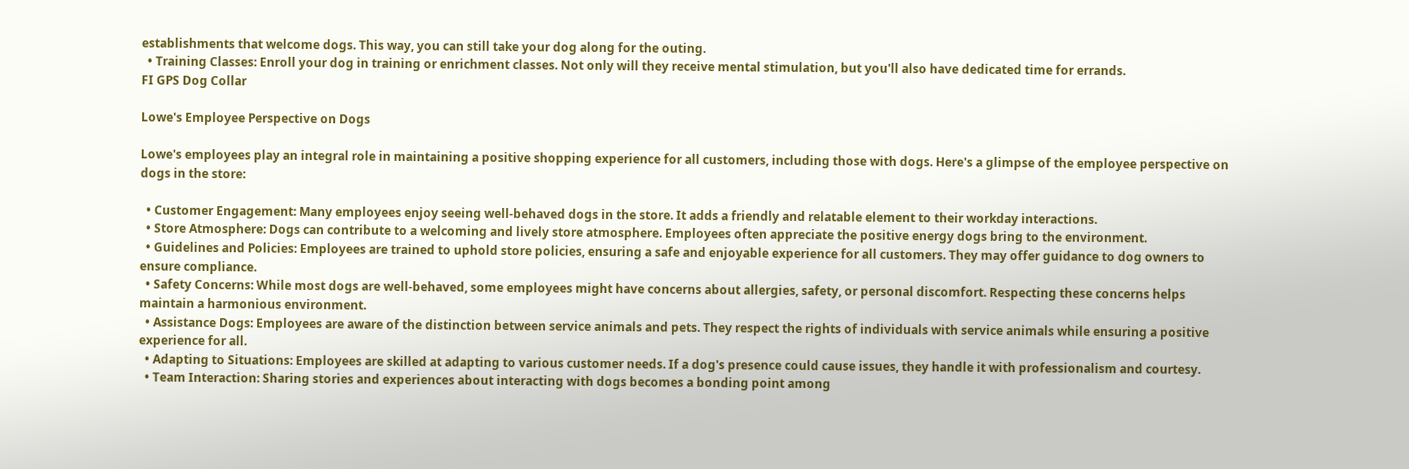establishments that welcome dogs. This way, you can still take your dog along for the outing.
  • Training Classes: Enroll your dog in training or enrichment classes. Not only will they receive mental stimulation, but you'll also have dedicated time for errands.
FI GPS Dog Collar

Lowe's Employee Perspective on Dogs

Lowe's employees play an integral role in maintaining a positive shopping experience for all customers, including those with dogs. Here's a glimpse of the employee perspective on dogs in the store:

  • Customer Engagement: Many employees enjoy seeing well-behaved dogs in the store. It adds a friendly and relatable element to their workday interactions.
  • Store Atmosphere: Dogs can contribute to a welcoming and lively store atmosphere. Employees often appreciate the positive energy dogs bring to the environment.
  • Guidelines and Policies: Employees are trained to uphold store policies, ensuring a safe and enjoyable experience for all customers. They may offer guidance to dog owners to ensure compliance.
  • Safety Concerns: While most dogs are well-behaved, some employees might have concerns about allergies, safety, or personal discomfort. Respecting these concerns helps maintain a harmonious environment.
  • Assistance Dogs: Employees are aware of the distinction between service animals and pets. They respect the rights of individuals with service animals while ensuring a positive experience for all.
  • Adapting to Situations: Employees are skilled at adapting to various customer needs. If a dog's presence could cause issues, they handle it with professionalism and courtesy.
  • Team Interaction: Sharing stories and experiences about interacting with dogs becomes a bonding point among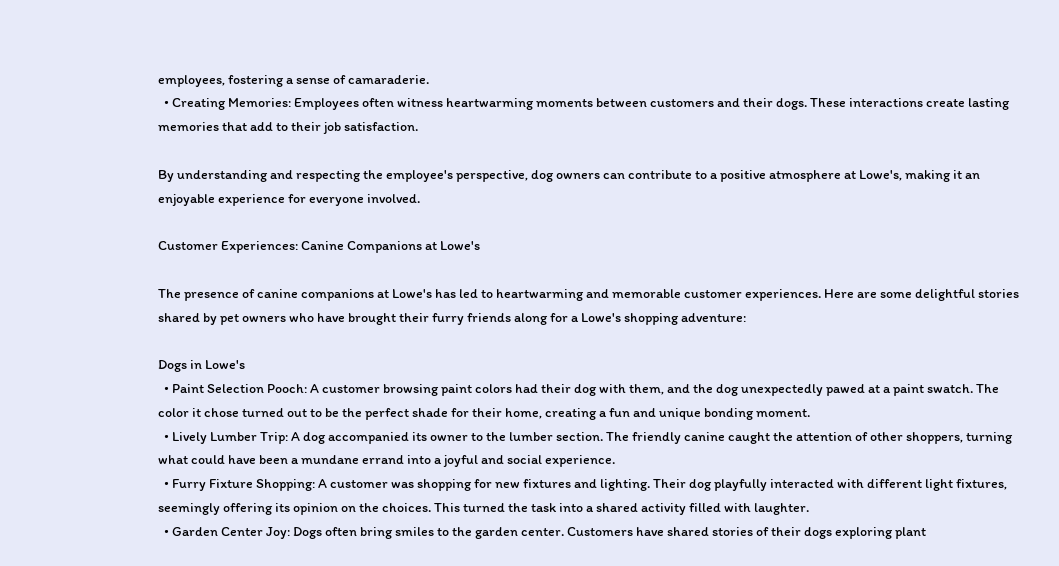employees, fostering a sense of camaraderie.
  • Creating Memories: Employees often witness heartwarming moments between customers and their dogs. These interactions create lasting memories that add to their job satisfaction.

By understanding and respecting the employee's perspective, dog owners can contribute to a positive atmosphere at Lowe's, making it an enjoyable experience for everyone involved.

Customer Experiences: Canine Companions at Lowe's

The presence of canine companions at Lowe's has led to heartwarming and memorable customer experiences. Here are some delightful stories shared by pet owners who have brought their furry friends along for a Lowe's shopping adventure:

Dogs in Lowe's
  • Paint Selection Pooch: A customer browsing paint colors had their dog with them, and the dog unexpectedly pawed at a paint swatch. The color it chose turned out to be the perfect shade for their home, creating a fun and unique bonding moment.
  • Lively Lumber Trip: A dog accompanied its owner to the lumber section. The friendly canine caught the attention of other shoppers, turning what could have been a mundane errand into a joyful and social experience.
  • Furry Fixture Shopping: A customer was shopping for new fixtures and lighting. Their dog playfully interacted with different light fixtures, seemingly offering its opinion on the choices. This turned the task into a shared activity filled with laughter.
  • Garden Center Joy: Dogs often bring smiles to the garden center. Customers have shared stories of their dogs exploring plant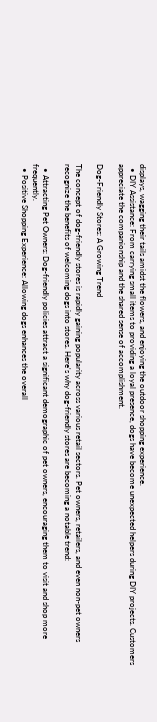displays, wagging their tails amidst the flowers, and enjoying the outdoor shopping experience.
  • DIY Assistance: From carrying small items to providing a loyal presence, dogs have become unexpected helpers during DIY projects. Customers appreciate the companionship and the shared sense of accomplishment.

Dog-Friendly Stores: A Growing Trend

The concept of dog-friendly stores is rapidly gaining popularity across various retail sectors. Pet owners, retailers, and even non-pet owners recognize the benefits of welcoming dogs into stores. Here's why dog-friendly stores are becoming a notable trend:

  • Attracting Pet Owners: Dog-friendly policies attract a significant demographic of pet owners, encouraging them to visit and shop more frequently.
  • Positive Shopping Experience: Allowing dogs enhances the overall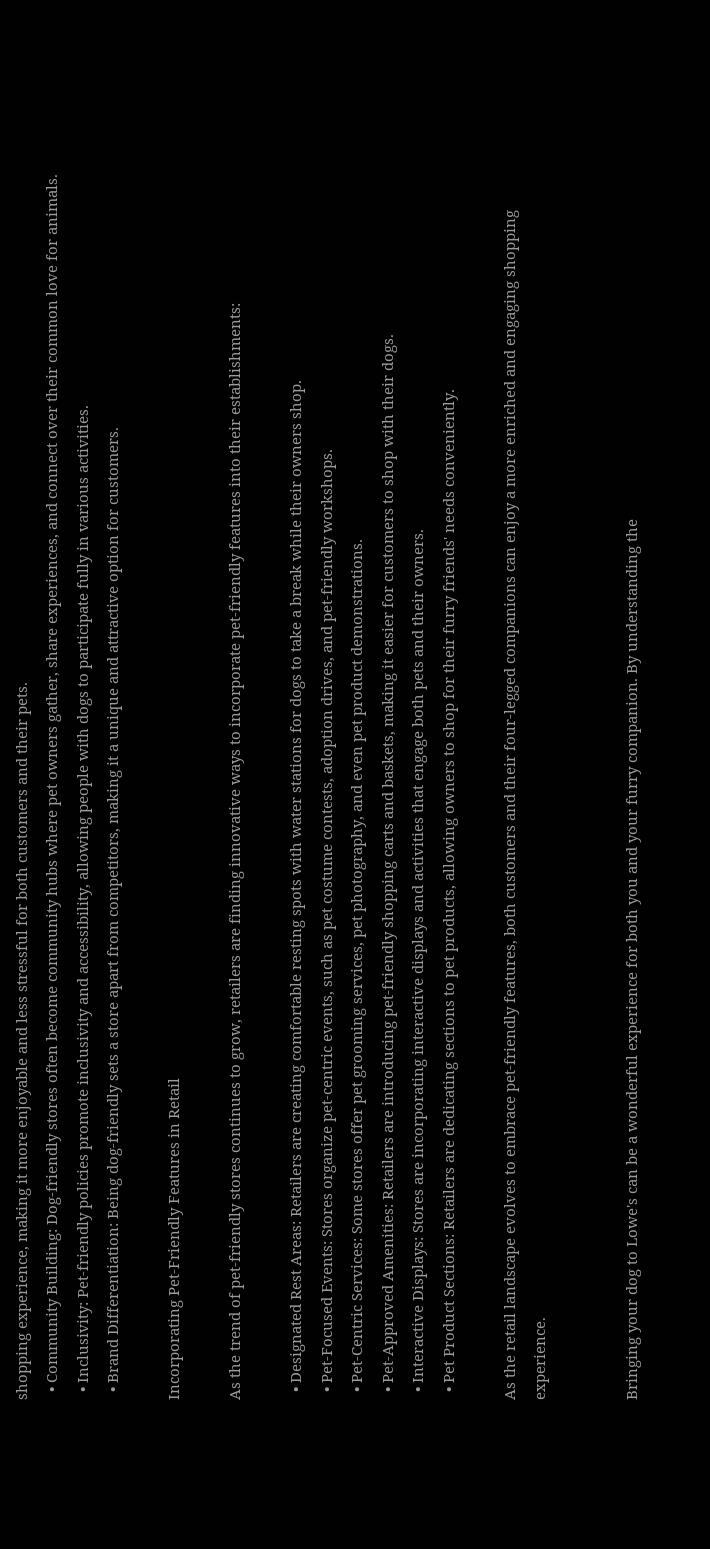shopping experience, making it more enjoyable and less stressful for both customers and their pets.
  • Community Building: Dog-friendly stores often become community hubs where pet owners gather, share experiences, and connect over their common love for animals.
  • Inclusivity: Pet-friendly policies promote inclusivity and accessibility, allowing people with dogs to participate fully in various activities.
  • Brand Differentiation: Being dog-friendly sets a store apart from competitors, making it a unique and attractive option for customers.

Incorporating Pet-Friendly Features in Retail

As the trend of pet-friendly stores continues to grow, retailers are finding innovative ways to incorporate pet-friendly features into their establishments:

  • Designated Rest Areas: Retailers are creating comfortable resting spots with water stations for dogs to take a break while their owners shop.
  • Pet-Focused Events: Stores organize pet-centric events, such as pet costume contests, adoption drives, and pet-friendly workshops.
  • Pet-Centric Services: Some stores offer pet grooming services, pet photography, and even pet product demonstrations.
  • Pet-Approved Amenities: Retailers are introducing pet-friendly shopping carts and baskets, making it easier for customers to shop with their dogs.
  • Interactive Displays: Stores are incorporating interactive displays and activities that engage both pets and their owners.
  • Pet Product Sections: Retailers are dedicating sections to pet products, allowing owners to shop for their furry friends' needs conveniently.

As the retail landscape evolves to embrace pet-friendly features, both customers and their four-legged companions can enjoy a more enriched and engaging shopping experience.


Bringing your dog to Lowe's can be a wonderful experience for both you and your furry companion. By understanding the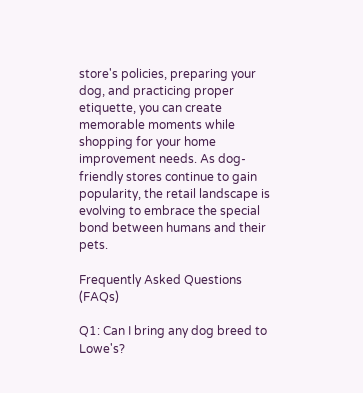store's policies, preparing your dog, and practicing proper etiquette, you can create memorable moments while shopping for your home improvement needs. As dog-friendly stores continue to gain popularity, the retail landscape is evolving to embrace the special bond between humans and their pets.

Frequently Asked Questions (FAQs)

Q1: Can I bring any dog breed to Lowe's?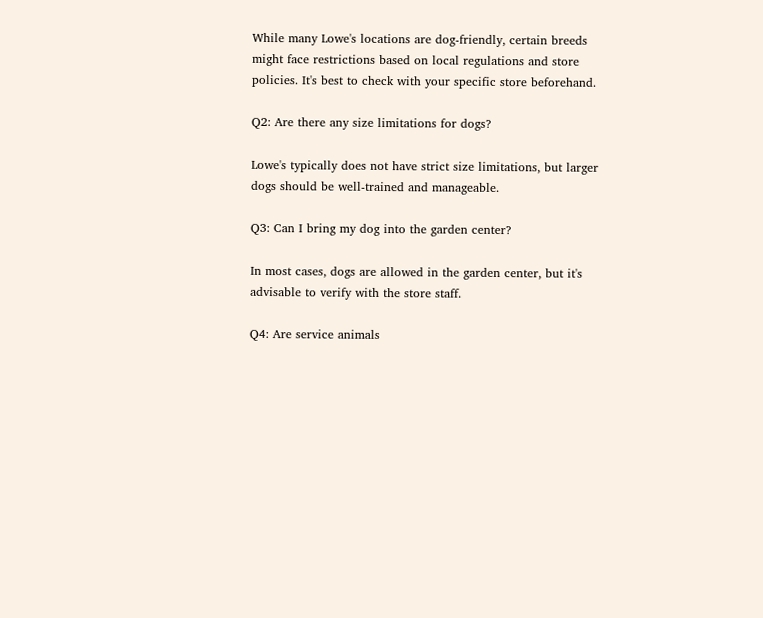While many Lowe's locations are dog-friendly, certain breeds might face restrictions based on local regulations and store policies. It's best to check with your specific store beforehand.

Q2: Are there any size limitations for dogs?

Lowe's typically does not have strict size limitations, but larger dogs should be well-trained and manageable.

Q3: Can I bring my dog into the garden center?

In most cases, dogs are allowed in the garden center, but it's advisable to verify with the store staff.

Q4: Are service animals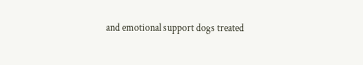and emotional support dogs treated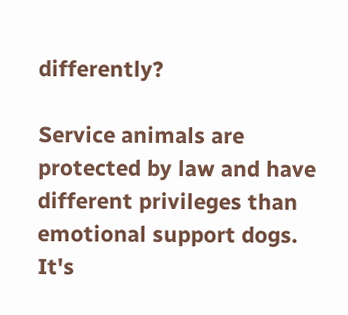differently?

Service animals are protected by law and have different privileges than emotional support dogs. It's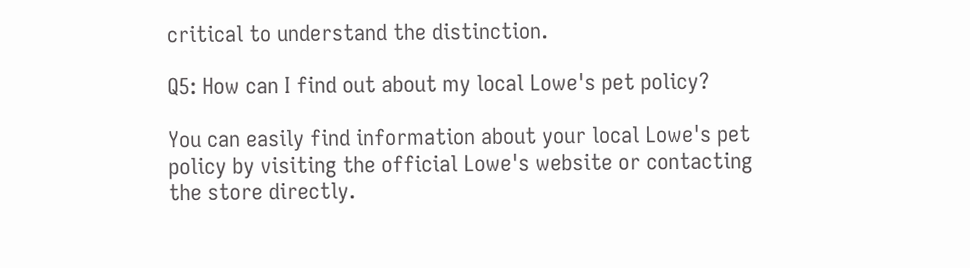critical to understand the distinction.

Q5: How can I find out about my local Lowe's pet policy?

You can easily find information about your local Lowe's pet policy by visiting the official Lowe's website or contacting the store directly.